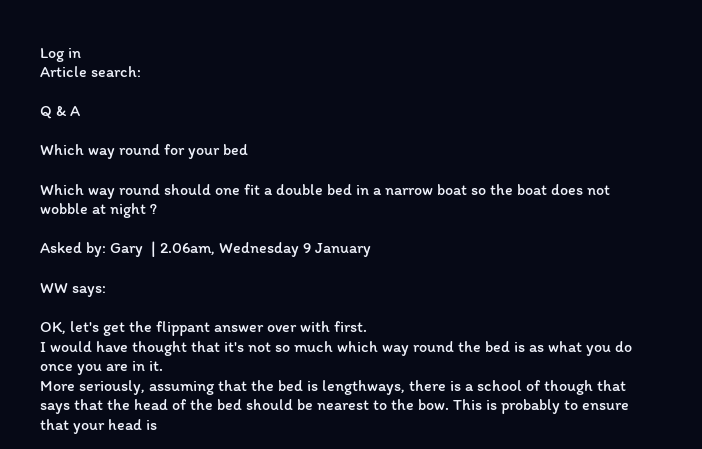Log in
Article search:

Q & A

Which way round for your bed

Which way round should one fit a double bed in a narrow boat so the boat does not wobble at night ?

Asked by: Gary  | 2.06am, Wednesday 9 January

WW says:

OK, let's get the flippant answer over with first.
I would have thought that it's not so much which way round the bed is as what you do once you are in it.
More seriously, assuming that the bed is lengthways, there is a school of though that says that the head of the bed should be nearest to the bow. This is probably to ensure that your head is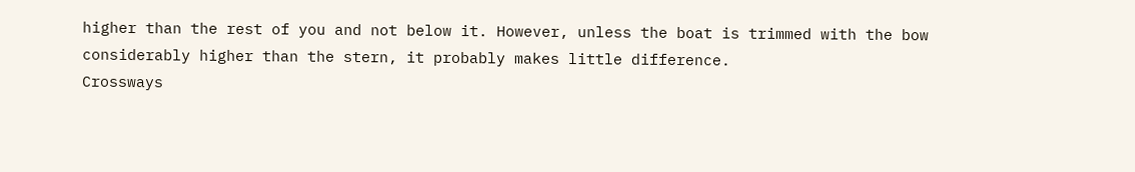higher than the rest of you and not below it. However, unless the boat is trimmed with the bow considerably higher than the stern, it probably makes little difference.
Crossways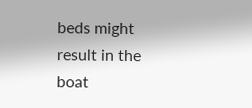beds might result in the boat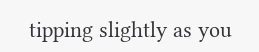tipping slightly as you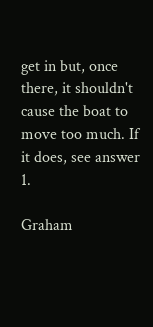get in but, once there, it shouldn't cause the boat to move too much. If it does, see answer 1.

Graham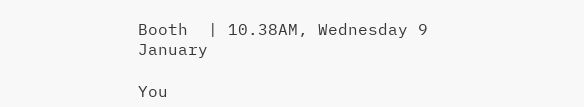Booth  | 10.38AM, Wednesday 9 January

You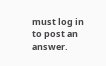must log in to post an answer.